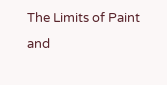The Limits of Paint and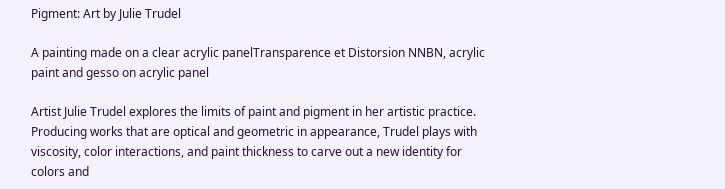Pigment: Art by Julie Trudel

A painting made on a clear acrylic panelTransparence et Distorsion NNBN, acrylic paint and gesso on acrylic panel

Artist Julie Trudel explores the limits of paint and pigment in her artistic practice. Producing works that are optical and geometric in appearance, Trudel plays with viscosity, color interactions, and paint thickness to carve out a new identity for colors and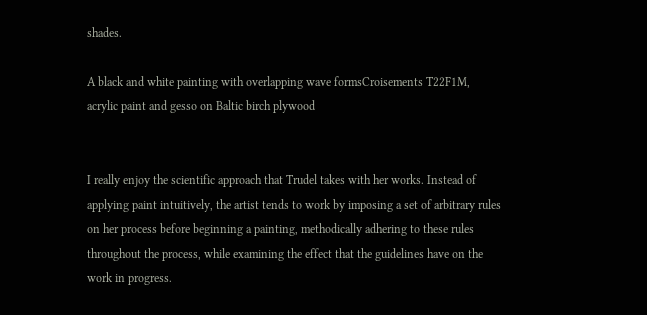shades.

A black and white painting with overlapping wave formsCroisements T22F1M, acrylic paint and gesso on Baltic birch plywood


I really enjoy the scientific approach that Trudel takes with her works. Instead of applying paint intuitively, the artist tends to work by imposing a set of arbitrary rules on her process before beginning a painting, methodically adhering to these rules throughout the process, while examining the effect that the guidelines have on the work in progress.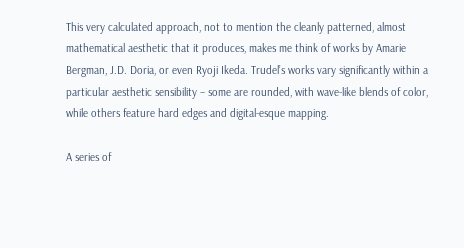This very calculated approach, not to mention the cleanly patterned, almost mathematical aesthetic that it produces, makes me think of works by Amarie Bergman, J.D. Doria, or even Ryoji Ikeda. Trudel’s works vary significantly within a particular aesthetic sensibility – some are rounded, with wave-like blends of color, while others feature hard edges and digital-esque mapping.

A series of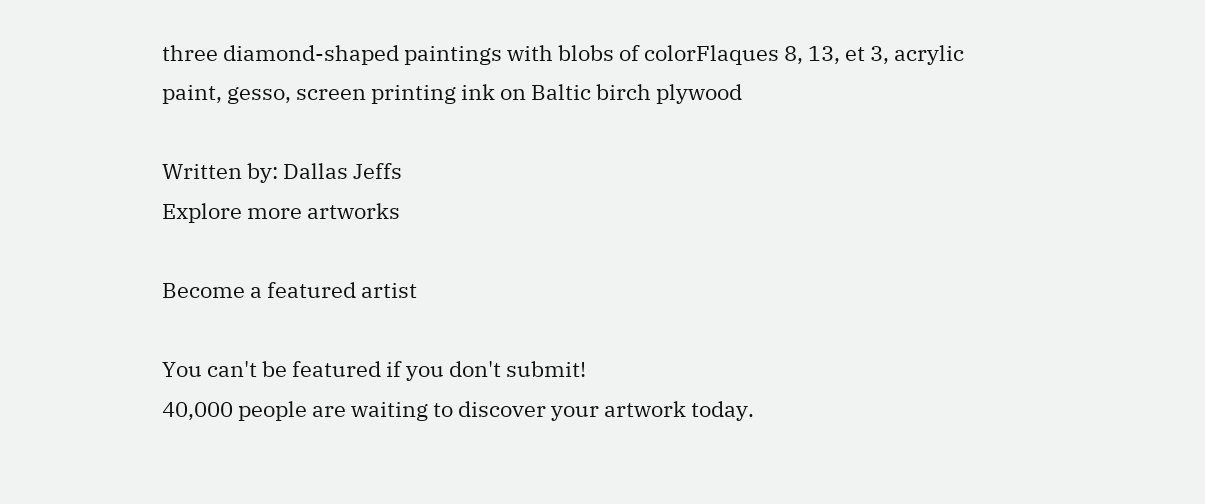three diamond-shaped paintings with blobs of colorFlaques 8, 13, et 3, acrylic paint, gesso, screen printing ink on Baltic birch plywood

Written by: Dallas Jeffs
Explore more artworks

Become a featured artist

You can't be featured if you don't submit!
40,000 people are waiting to discover your artwork today.